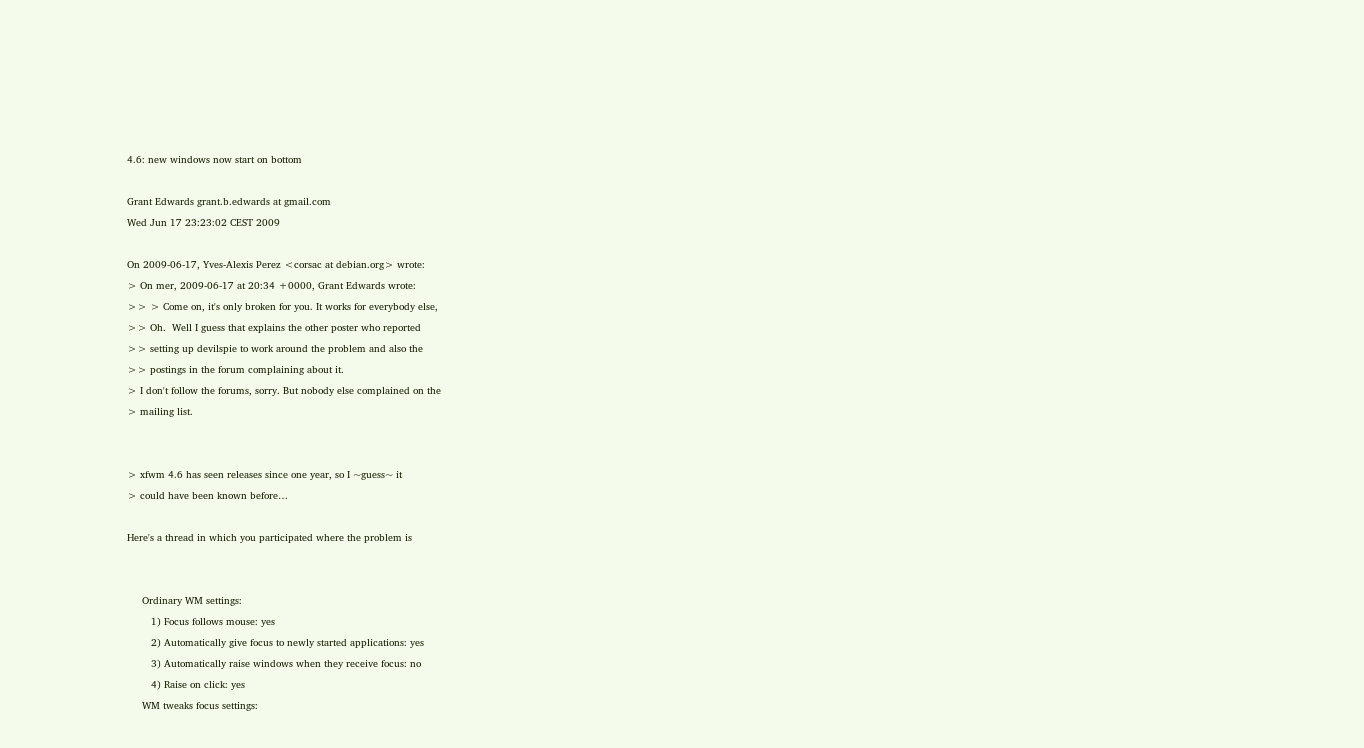4.6: new windows now start on bottom

Grant Edwards grant.b.edwards at gmail.com
Wed Jun 17 23:23:02 CEST 2009

On 2009-06-17, Yves-Alexis Perez <corsac at debian.org> wrote:
> On mer, 2009-06-17 at 20:34 +0000, Grant Edwards wrote:
>> > Come on, it's only broken for you. It works for everybody else,
>> Oh.  Well I guess that explains the other poster who reported
>> setting up devilspie to work around the problem and also the
>> postings in the forum complaining about it.
> I don't follow the forums, sorry. But nobody else complained on the
> mailing list.


> xfwm 4.6 has seen releases since one year, so I ~guess~ it
> could have been known before…

Here's a thread in which you participated where the problem is


     Ordinary WM settings:
        1) Focus follows mouse: yes
        2) Automatically give focus to newly started applications: yes
        3) Automatically raise windows when they receive focus: no
        4) Raise on click: yes
     WM tweaks focus settings: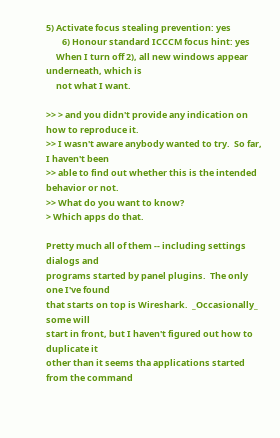5) Activate focus stealing prevention: yes
        6) Honour standard ICCCM focus hint: yes
     When I turn off 2), all new windows appear underneath, which is
     not what I want.

>> > and you didn't provide any indication on how to reproduce it.
>> I wasn't aware anybody wanted to try.  So far, I haven't been
>> able to find out whether this is the intended behavior or not.
>> What do you want to know?
> Which apps do that.

Pretty much all of them -- including settings dialogs and
programs started by panel plugins.  The only one I've found
that starts on top is Wireshark.  _Occasionally_ some will
start in front, but I haven't figured out how to duplicate it
other than it seems tha applications started from the command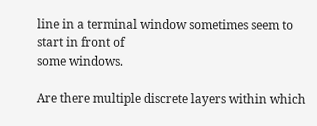line in a terminal window sometimes seem to start in front of
some windows.

Are there multiple discrete layers within which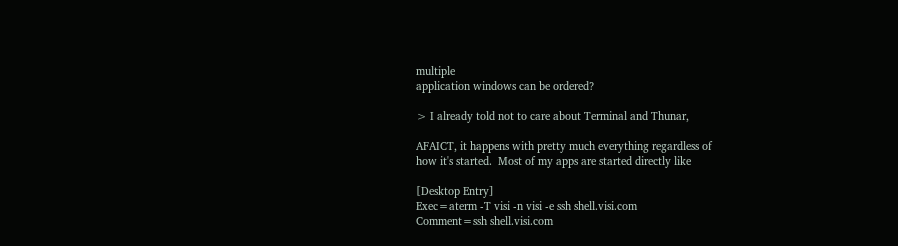multiple
application windows can be ordered?

> I already told not to care about Terminal and Thunar,

AFAICT, it happens with pretty much everything regardless of
how it's started.  Most of my apps are started directly like

[Desktop Entry]
Exec=aterm -T visi -n visi -e ssh shell.visi.com
Comment=ssh shell.visi.com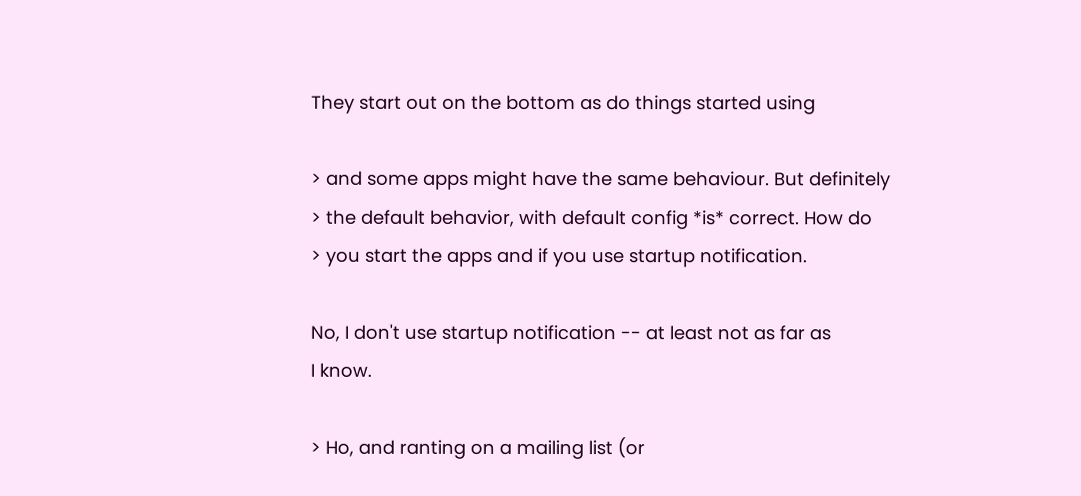They start out on the bottom as do things started using

> and some apps might have the same behaviour. But definitely
> the default behavior, with default config *is* correct. How do
> you start the apps and if you use startup notification.

No, I don't use startup notification -- at least not as far as
I know.

> Ho, and ranting on a mailing list (or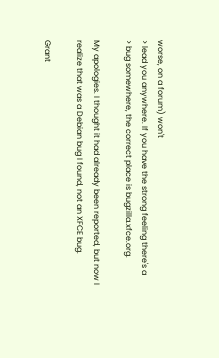worse, on a forum) won't
> lead you anywhere. If you have the strong feeling there's a
> bug somewhere, the correct place is bugzilla.xfce.org.

My apologies. I thought it had already been reported, but now I
realize that was a Debian bug I found, not an XFCE bug.

Grant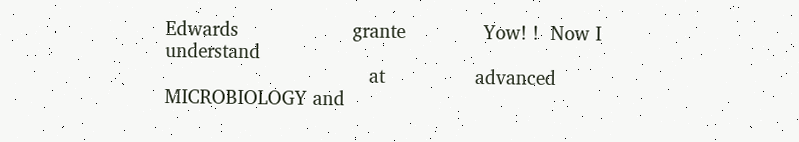Edwards                   grante             Yow! !  Now I understand
                                  at               advanced MICROBIOLOGY and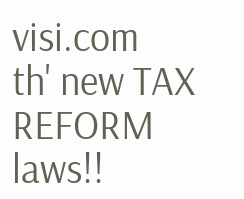visi.com            th' new TAX REFORM laws!!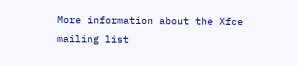More information about the Xfce mailing list